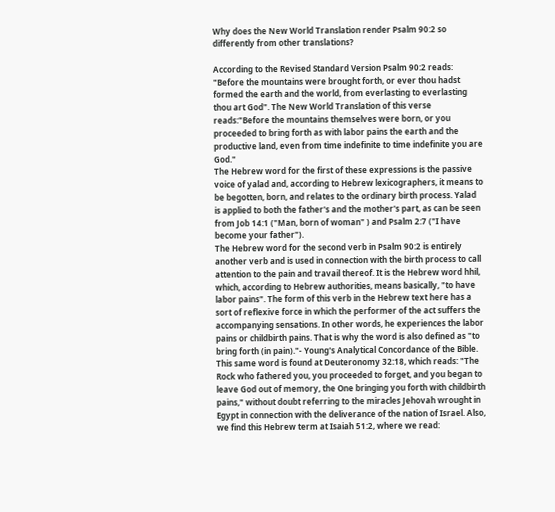Why does the New World Translation render Psalm 90:2 so differently from other translations?

According to the Revised Standard Version Psalm 90:2 reads: "Before the mountains were brought forth, or ever thou hadst formed the earth and the world, from everlasting to everlasting thou art God". The New World Translation of this verse reads:"Before the mountains themselves were born, or you proceeded to bring forth as with labor pains the earth and the productive land, even from time indefinite to time indefinite you are God."
The Hebrew word for the first of these expressions is the passive voice of yalad and, according to Hebrew lexicographers, it means to be begotten, born, and relates to the ordinary birth process. Yalad is applied to both the father's and the mother's part, as can be seen from Job 14:1 ("Man, born of woman" ) and Psalm 2:7 ("I have become your father").
The Hebrew word for the second verb in Psalm 90:2 is entirely another verb and is used in connection with the birth process to call attention to the pain and travail thereof. It is the Hebrew word hhil, which, according to Hebrew authorities, means basically, "to have labor pains". The form of this verb in the Hebrew text here has a sort of reflexive force in which the performer of the act suffers the accompanying sensations. In other words, he experiences the labor pains or childbirth pains. That is why the word is also defined as "to bring forth (in pain)."- Young's Analytical Concordance of the Bible.
This same word is found at Deuteronomy 32:18, which reads: "The Rock who fathered you, you proceeded to forget, and you began to leave God out of memory, the One bringing you forth with childbirth pains," without doubt referring to the miracles Jehovah wrought in Egypt in connection with the deliverance of the nation of Israel. Also, we find this Hebrew term at Isaiah 51:2, where we read: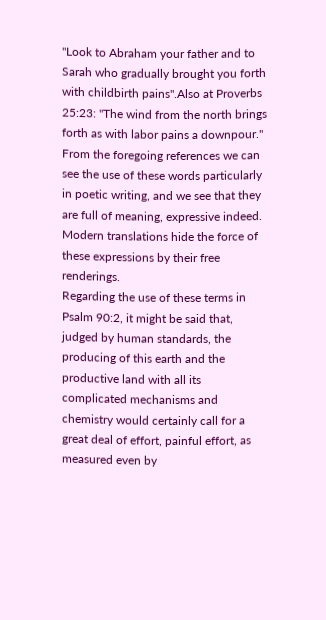"Look to Abraham your father and to Sarah who gradually brought you forth with childbirth pains".Also at Proverbs 25:23: "The wind from the north brings forth as with labor pains a downpour."
From the foregoing references we can see the use of these words particularly in poetic writing, and we see that they are full of meaning, expressive indeed. Modern translations hide the force of these expressions by their free renderings.
Regarding the use of these terms in Psalm 90:2, it might be said that, judged by human standards, the producing of this earth and the productive land with all its complicated mechanisms and chemistry would certainly call for a great deal of effort, painful effort, as measured even by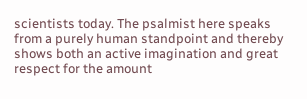scientists today. The psalmist here speaks from a purely human standpoint and thereby shows both an active imagination and great respect for the amount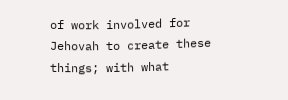of work involved for Jehovah to create these things; with what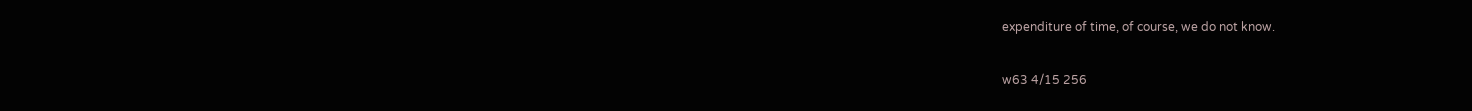expenditure of time, of course, we do not know.

w63 4/15 256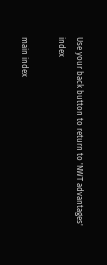Use your back button to return to 'NWT advantages' index

main index